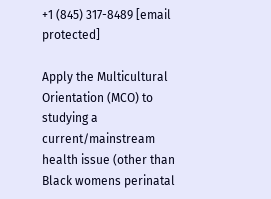+1 (845) 317-8489 [email protected]

Apply the Multicultural Orientation (MCO) to studying a current/mainstream health issue (other than Black womens perinatal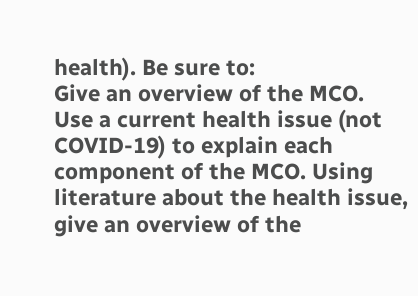health). Be sure to:
Give an overview of the MCO.
Use a current health issue (not COVID-19) to explain each component of the MCO. Using literature about the health issue, give an overview of the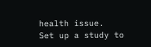health issue.
Set up a study to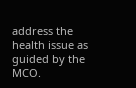address the health issue as guided by the MCO.